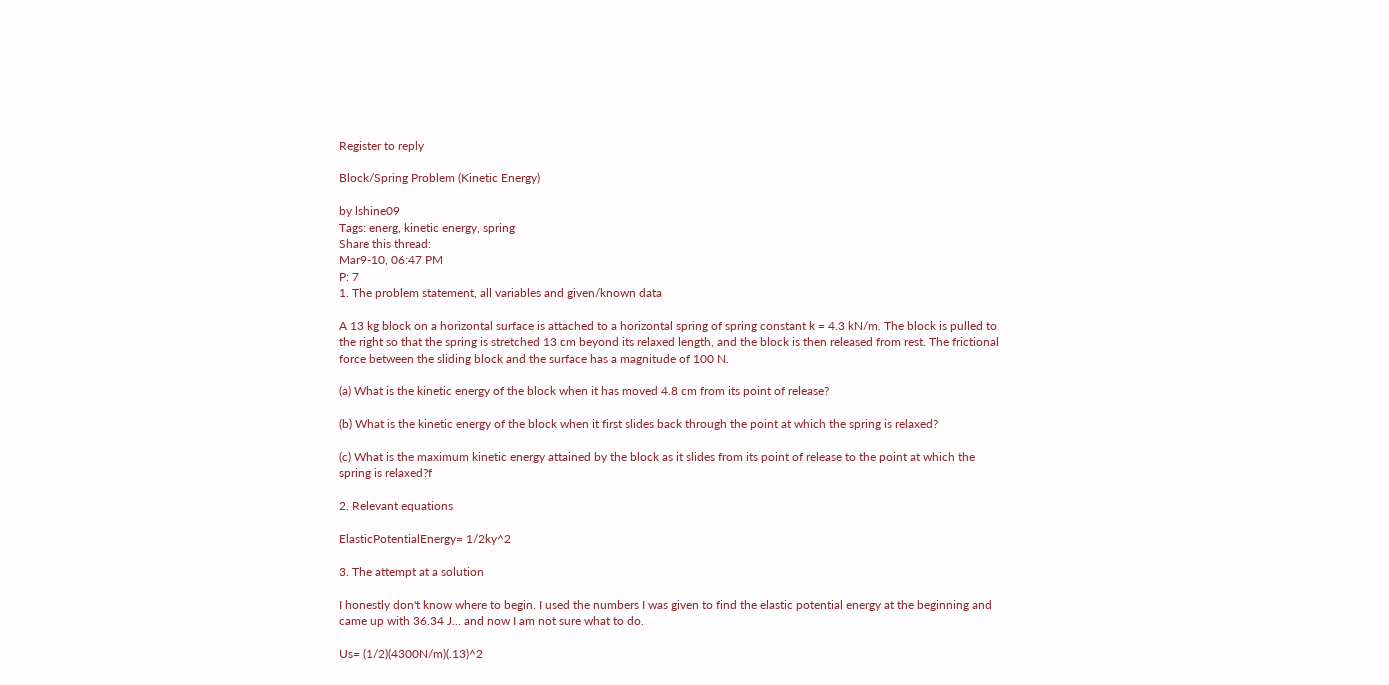Register to reply

Block/Spring Problem (Kinetic Energy)

by lshine09
Tags: energ, kinetic energy, spring
Share this thread:
Mar9-10, 06:47 PM
P: 7
1. The problem statement, all variables and given/known data

A 13 kg block on a horizontal surface is attached to a horizontal spring of spring constant k = 4.3 kN/m. The block is pulled to the right so that the spring is stretched 13 cm beyond its relaxed length, and the block is then released from rest. The frictional force between the sliding block and the surface has a magnitude of 100 N.

(a) What is the kinetic energy of the block when it has moved 4.8 cm from its point of release?

(b) What is the kinetic energy of the block when it first slides back through the point at which the spring is relaxed?

(c) What is the maximum kinetic energy attained by the block as it slides from its point of release to the point at which the spring is relaxed?f

2. Relevant equations

ElasticPotentialEnergy= 1/2ky^2

3. The attempt at a solution

I honestly don't know where to begin. I used the numbers I was given to find the elastic potential energy at the beginning and came up with 36.34 J... and now I am not sure what to do.

Us= (1/2)(4300N/m)(.13)^2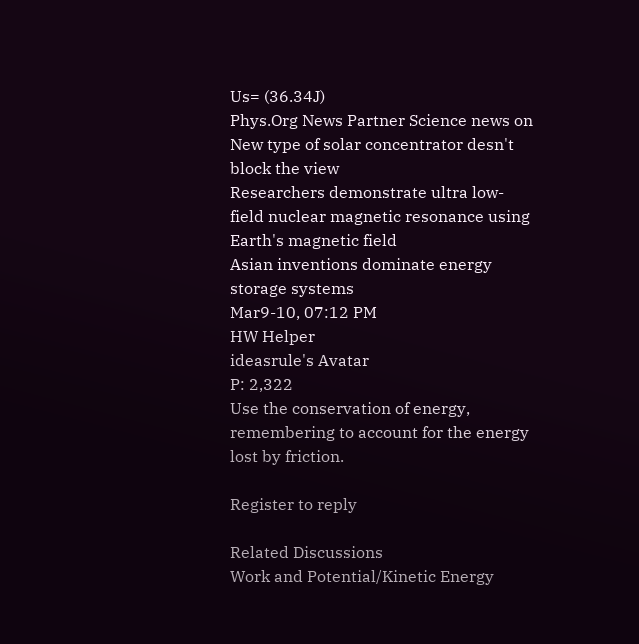Us= (36.34J)
Phys.Org News Partner Science news on
New type of solar concentrator desn't block the view
Researchers demonstrate ultra low-field nuclear magnetic resonance using Earth's magnetic field
Asian inventions dominate energy storage systems
Mar9-10, 07:12 PM
HW Helper
ideasrule's Avatar
P: 2,322
Use the conservation of energy, remembering to account for the energy lost by friction.

Register to reply

Related Discussions
Work and Potential/Kinetic Energy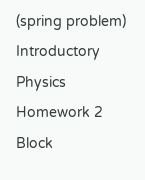(spring problem) Introductory Physics Homework 2
Block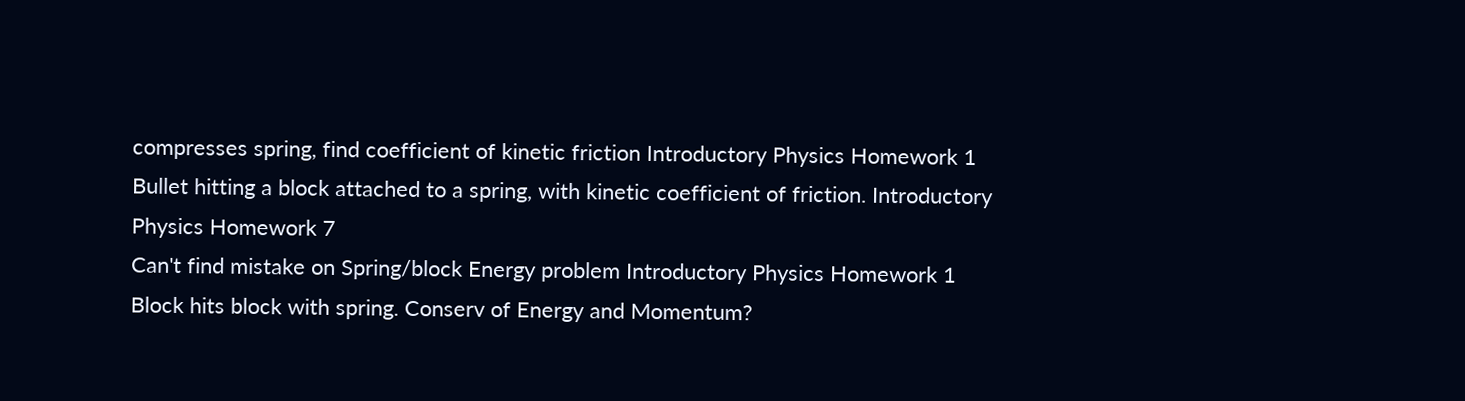compresses spring, find coefficient of kinetic friction Introductory Physics Homework 1
Bullet hitting a block attached to a spring, with kinetic coefficient of friction. Introductory Physics Homework 7
Can't find mistake on Spring/block Energy problem Introductory Physics Homework 1
Block hits block with spring. Conserv of Energy and Momentum?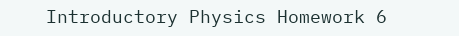Introductory Physics Homework 6